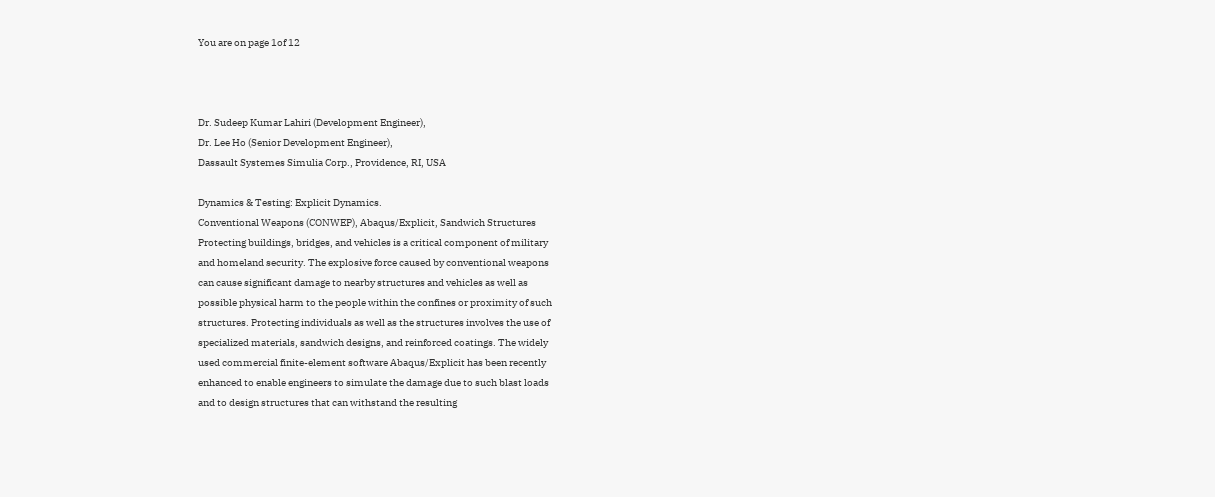You are on page 1of 12



Dr. Sudeep Kumar Lahiri (Development Engineer),
Dr. Lee Ho (Senior Development Engineer),
Dassault Systemes Simulia Corp., Providence, RI, USA

Dynamics & Testing: Explicit Dynamics.
Conventional Weapons (CONWEP), Abaqus/Explicit, Sandwich Structures
Protecting buildings, bridges, and vehicles is a critical component of military
and homeland security. The explosive force caused by conventional weapons
can cause significant damage to nearby structures and vehicles as well as
possible physical harm to the people within the confines or proximity of such
structures. Protecting individuals as well as the structures involves the use of
specialized materials, sandwich designs, and reinforced coatings. The widely
used commercial finite-element software Abaqus/Explicit has been recently
enhanced to enable engineers to simulate the damage due to such blast loads
and to design structures that can withstand the resulting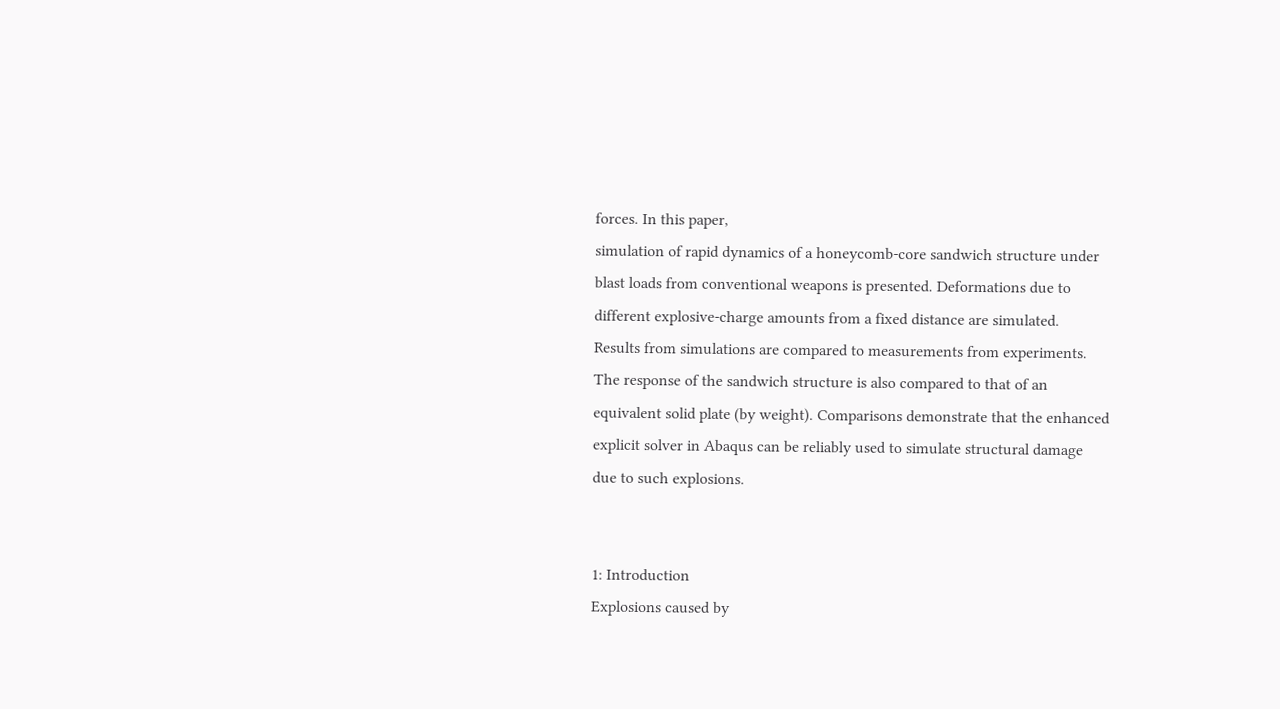forces. In this paper,
simulation of rapid dynamics of a honeycomb-core sandwich structure under
blast loads from conventional weapons is presented. Deformations due to
different explosive-charge amounts from a fixed distance are simulated.
Results from simulations are compared to measurements from experiments.
The response of the sandwich structure is also compared to that of an
equivalent solid plate (by weight). Comparisons demonstrate that the enhanced
explicit solver in Abaqus can be reliably used to simulate structural damage
due to such explosions.


1: Introduction
Explosions caused by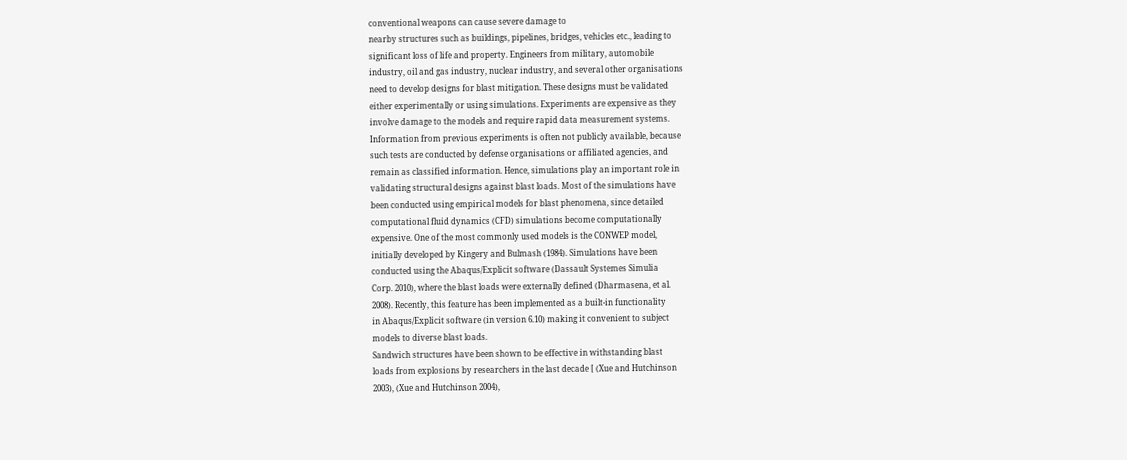conventional weapons can cause severe damage to
nearby structures such as buildings, pipelines, bridges, vehicles etc., leading to
significant loss of life and property. Engineers from military, automobile
industry, oil and gas industry, nuclear industry, and several other organisations
need to develop designs for blast mitigation. These designs must be validated
either experimentally or using simulations. Experiments are expensive as they
involve damage to the models and require rapid data measurement systems.
Information from previous experiments is often not publicly available, because
such tests are conducted by defense organisations or affiliated agencies, and
remain as classified information. Hence, simulations play an important role in
validating structural designs against blast loads. Most of the simulations have
been conducted using empirical models for blast phenomena, since detailed
computational fluid dynamics (CFD) simulations become computationally
expensive. One of the most commonly used models is the CONWEP model,
initially developed by Kingery and Bulmash (1984). Simulations have been
conducted using the Abaqus/Explicit software (Dassault Systemes Simulia
Corp. 2010), where the blast loads were externally defined (Dharmasena, et al.
2008). Recently, this feature has been implemented as a built-in functionality
in Abaqus/Explicit software (in version 6.10) making it convenient to subject
models to diverse blast loads.
Sandwich structures have been shown to be effective in withstanding blast
loads from explosions by researchers in the last decade [ (Xue and Hutchinson
2003), (Xue and Hutchinson 2004),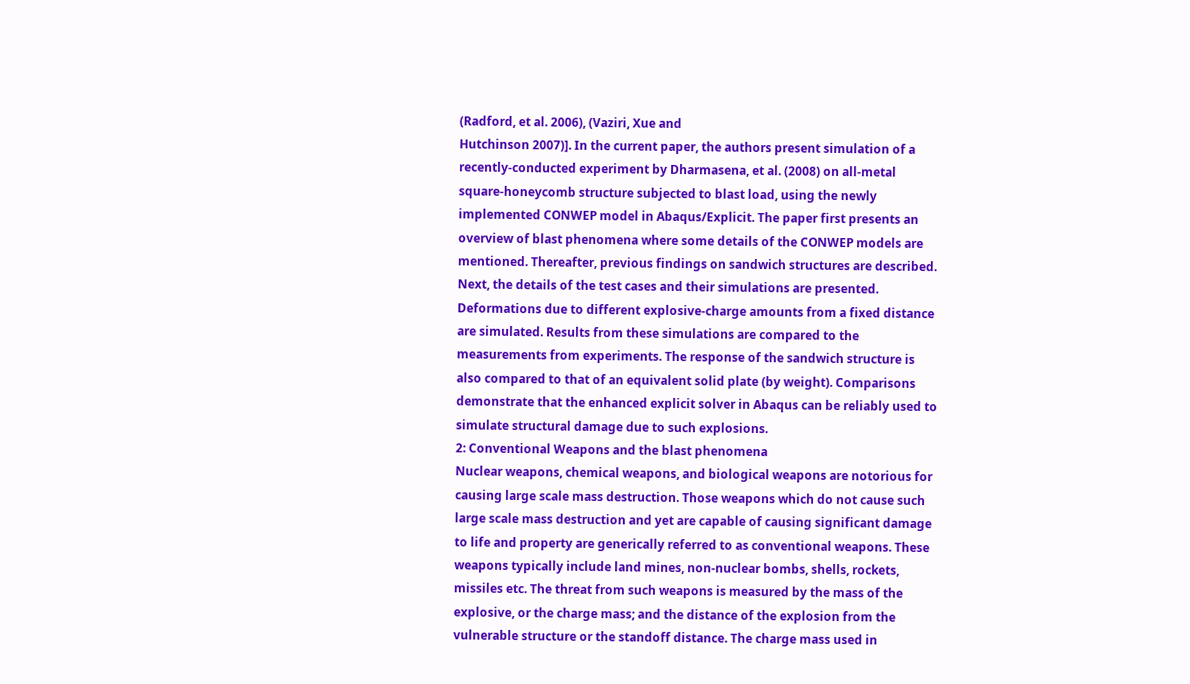(Radford, et al. 2006), (Vaziri, Xue and
Hutchinson 2007)]. In the current paper, the authors present simulation of a
recently-conducted experiment by Dharmasena, et al. (2008) on all-metal
square-honeycomb structure subjected to blast load, using the newly
implemented CONWEP model in Abaqus/Explicit. The paper first presents an
overview of blast phenomena where some details of the CONWEP models are
mentioned. Thereafter, previous findings on sandwich structures are described.
Next, the details of the test cases and their simulations are presented.
Deformations due to different explosive-charge amounts from a fixed distance
are simulated. Results from these simulations are compared to the
measurements from experiments. The response of the sandwich structure is
also compared to that of an equivalent solid plate (by weight). Comparisons
demonstrate that the enhanced explicit solver in Abaqus can be reliably used to
simulate structural damage due to such explosions.
2: Conventional Weapons and the blast phenomena
Nuclear weapons, chemical weapons, and biological weapons are notorious for
causing large scale mass destruction. Those weapons which do not cause such
large scale mass destruction and yet are capable of causing significant damage
to life and property are generically referred to as conventional weapons. These
weapons typically include land mines, non-nuclear bombs, shells, rockets,
missiles etc. The threat from such weapons is measured by the mass of the
explosive, or the charge mass; and the distance of the explosion from the
vulnerable structure or the standoff distance. The charge mass used in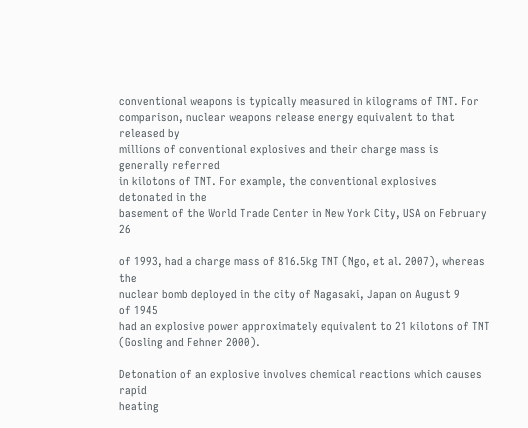conventional weapons is typically measured in kilograms of TNT. For
comparison, nuclear weapons release energy equivalent to that released by
millions of conventional explosives and their charge mass is generally referred
in kilotons of TNT. For example, the conventional explosives detonated in the
basement of the World Trade Center in New York City, USA on February 26

of 1993, had a charge mass of 816.5kg TNT (Ngo, et al. 2007), whereas the
nuclear bomb deployed in the city of Nagasaki, Japan on August 9
of 1945
had an explosive power approximately equivalent to 21 kilotons of TNT
(Gosling and Fehner 2000).

Detonation of an explosive involves chemical reactions which causes rapid
heating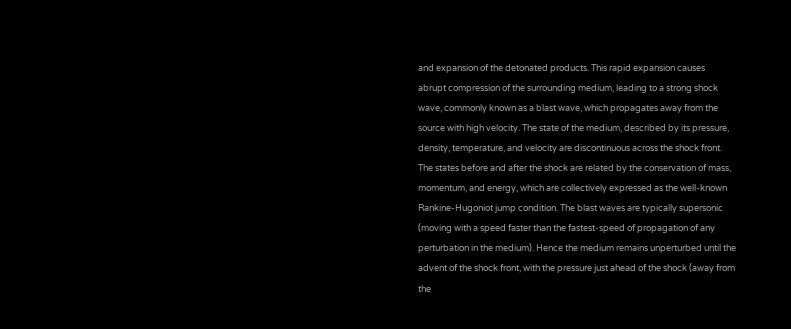and expansion of the detonated products. This rapid expansion causes
abrupt compression of the surrounding medium, leading to a strong shock
wave, commonly known as a blast wave, which propagates away from the
source with high velocity. The state of the medium, described by its pressure,
density, temperature, and velocity are discontinuous across the shock front.
The states before and after the shock are related by the conservation of mass,
momentum, and energy, which are collectively expressed as the well-known
Rankine-Hugoniot jump condition. The blast waves are typically supersonic
(moving with a speed faster than the fastest-speed of propagation of any
perturbation in the medium). Hence the medium remains unperturbed until the
advent of the shock front, with the pressure just ahead of the shock (away from
the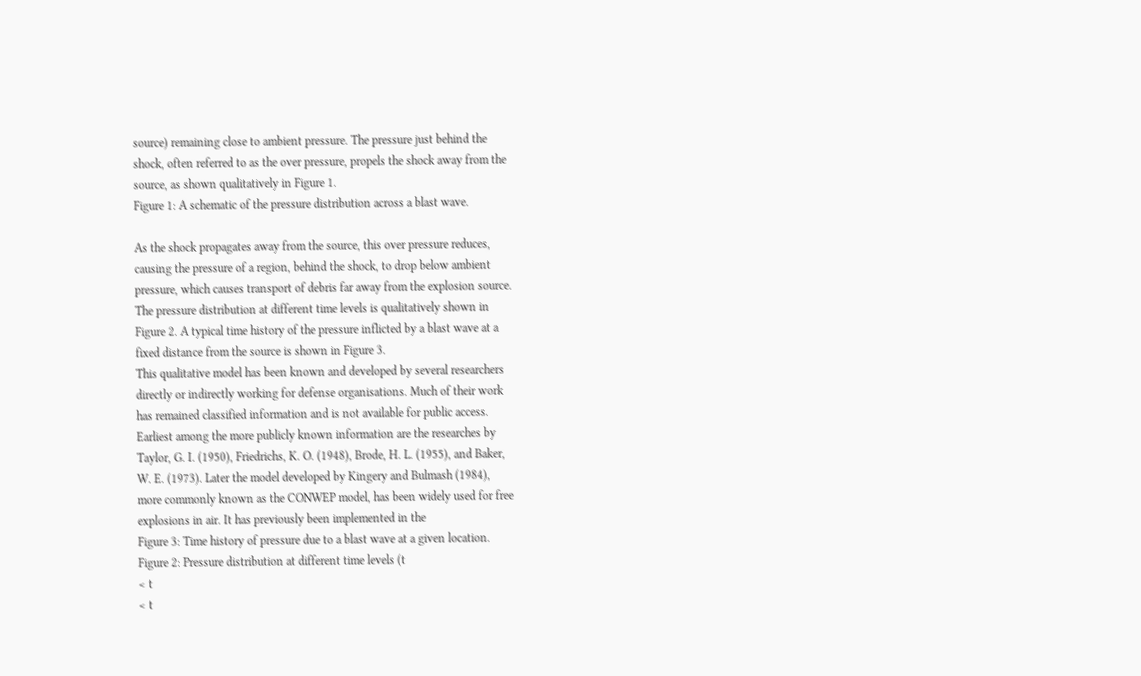source) remaining close to ambient pressure. The pressure just behind the
shock, often referred to as the over pressure, propels the shock away from the
source, as shown qualitatively in Figure 1.
Figure 1: A schematic of the pressure distribution across a blast wave.

As the shock propagates away from the source, this over pressure reduces,
causing the pressure of a region, behind the shock, to drop below ambient
pressure, which causes transport of debris far away from the explosion source.
The pressure distribution at different time levels is qualitatively shown in
Figure 2. A typical time history of the pressure inflicted by a blast wave at a
fixed distance from the source is shown in Figure 3.
This qualitative model has been known and developed by several researchers
directly or indirectly working for defense organisations. Much of their work
has remained classified information and is not available for public access.
Earliest among the more publicly known information are the researches by
Taylor, G. I. (1950), Friedrichs, K. O. (1948), Brode, H. L. (1955), and Baker,
W. E. (1973). Later the model developed by Kingery and Bulmash (1984),
more commonly known as the CONWEP model, has been widely used for free
explosions in air. It has previously been implemented in the
Figure 3: Time history of pressure due to a blast wave at a given location.
Figure 2: Pressure distribution at different time levels (t
< t
< t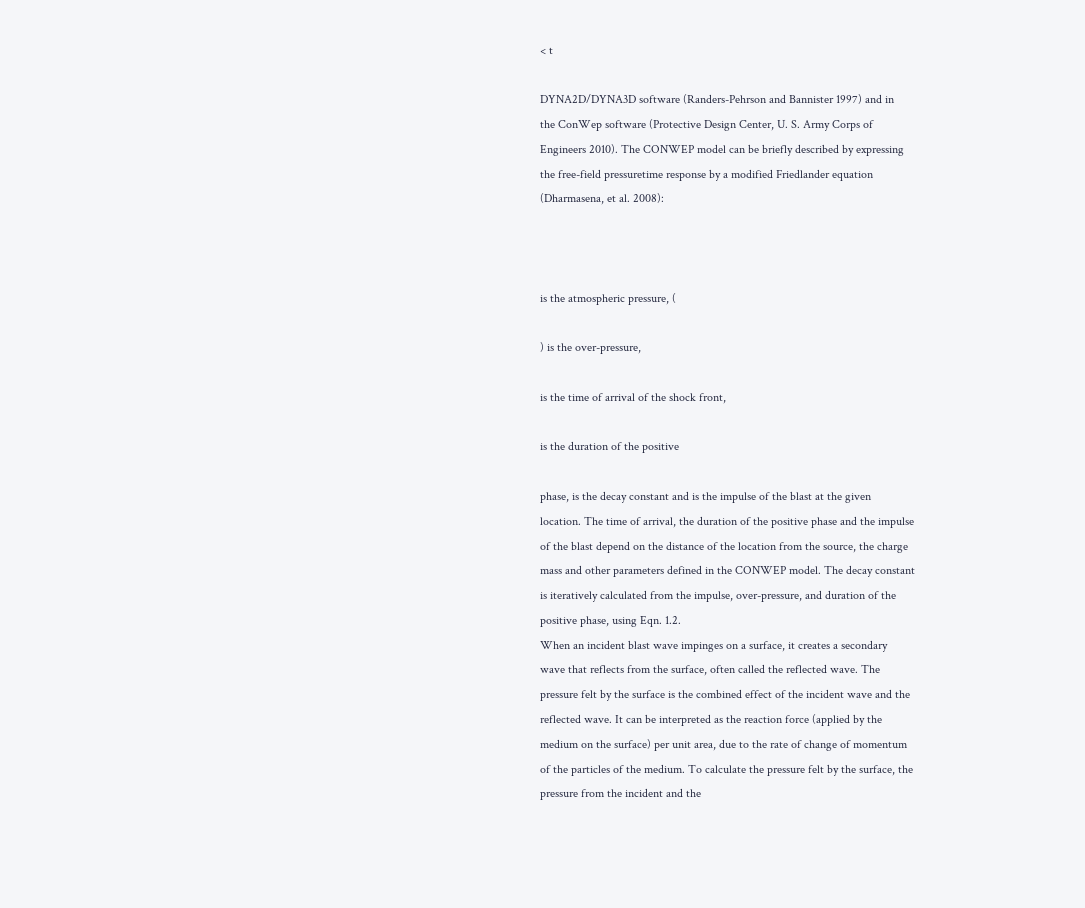< t

DYNA2D/DYNA3D software (Randers-Pehrson and Bannister 1997) and in
the ConWep software (Protective Design Center, U. S. Army Corps of
Engineers 2010). The CONWEP model can be briefly described by expressing
the free-field pressuretime response by a modified Friedlander equation
(Dharmasena, et al. 2008):



is the atmospheric pressure, (

) is the over-pressure,

is the time of arrival of the shock front,

is the duration of the positive

phase, is the decay constant and is the impulse of the blast at the given
location. The time of arrival, the duration of the positive phase and the impulse
of the blast depend on the distance of the location from the source, the charge
mass and other parameters defined in the CONWEP model. The decay constant
is iteratively calculated from the impulse, over-pressure, and duration of the
positive phase, using Eqn. 1.2.
When an incident blast wave impinges on a surface, it creates a secondary
wave that reflects from the surface, often called the reflected wave. The
pressure felt by the surface is the combined effect of the incident wave and the
reflected wave. It can be interpreted as the reaction force (applied by the
medium on the surface) per unit area, due to the rate of change of momentum
of the particles of the medium. To calculate the pressure felt by the surface, the
pressure from the incident and the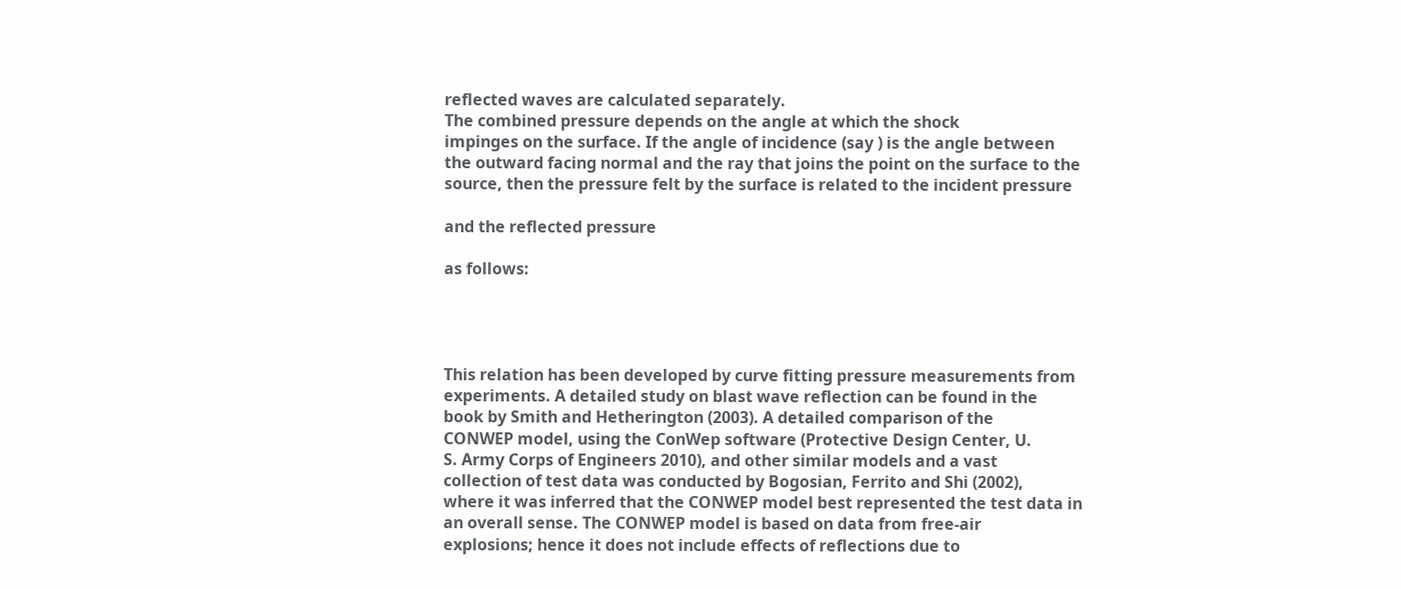reflected waves are calculated separately.
The combined pressure depends on the angle at which the shock
impinges on the surface. If the angle of incidence (say ) is the angle between
the outward facing normal and the ray that joins the point on the surface to the
source, then the pressure felt by the surface is related to the incident pressure

and the reflected pressure

as follows:




This relation has been developed by curve fitting pressure measurements from
experiments. A detailed study on blast wave reflection can be found in the
book by Smith and Hetherington (2003). A detailed comparison of the
CONWEP model, using the ConWep software (Protective Design Center, U.
S. Army Corps of Engineers 2010), and other similar models and a vast
collection of test data was conducted by Bogosian, Ferrito and Shi (2002),
where it was inferred that the CONWEP model best represented the test data in
an overall sense. The CONWEP model is based on data from free-air
explosions; hence it does not include effects of reflections due to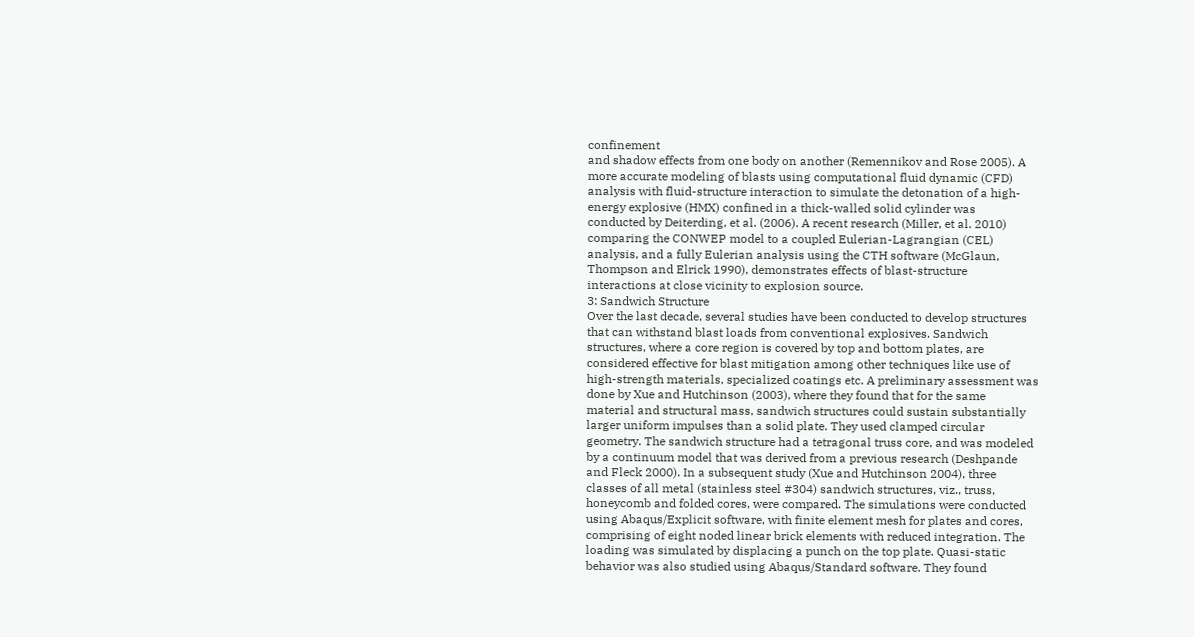confinement
and shadow effects from one body on another (Remennikov and Rose 2005). A
more accurate modeling of blasts using computational fluid dynamic (CFD)
analysis with fluid-structure interaction to simulate the detonation of a high-
energy explosive (HMX) confined in a thick-walled solid cylinder was
conducted by Deiterding, et al. (2006). A recent research (Miller, et al. 2010)
comparing the CONWEP model to a coupled Eulerian-Lagrangian (CEL)
analysis, and a fully Eulerian analysis using the CTH software (McGlaun,
Thompson and Elrick 1990), demonstrates effects of blast-structure
interactions at close vicinity to explosion source.
3: Sandwich Structure
Over the last decade, several studies have been conducted to develop structures
that can withstand blast loads from conventional explosives. Sandwich
structures, where a core region is covered by top and bottom plates, are
considered effective for blast mitigation among other techniques like use of
high-strength materials, specialized coatings etc. A preliminary assessment was
done by Xue and Hutchinson (2003), where they found that for the same
material and structural mass, sandwich structures could sustain substantially
larger uniform impulses than a solid plate. They used clamped circular
geometry. The sandwich structure had a tetragonal truss core, and was modeled
by a continuum model that was derived from a previous research (Deshpande
and Fleck 2000). In a subsequent study (Xue and Hutchinson 2004), three
classes of all metal (stainless steel #304) sandwich structures, viz., truss,
honeycomb and folded cores, were compared. The simulations were conducted
using Abaqus/Explicit software, with finite element mesh for plates and cores,
comprising of eight noded linear brick elements with reduced integration. The
loading was simulated by displacing a punch on the top plate. Quasi-static
behavior was also studied using Abaqus/Standard software. They found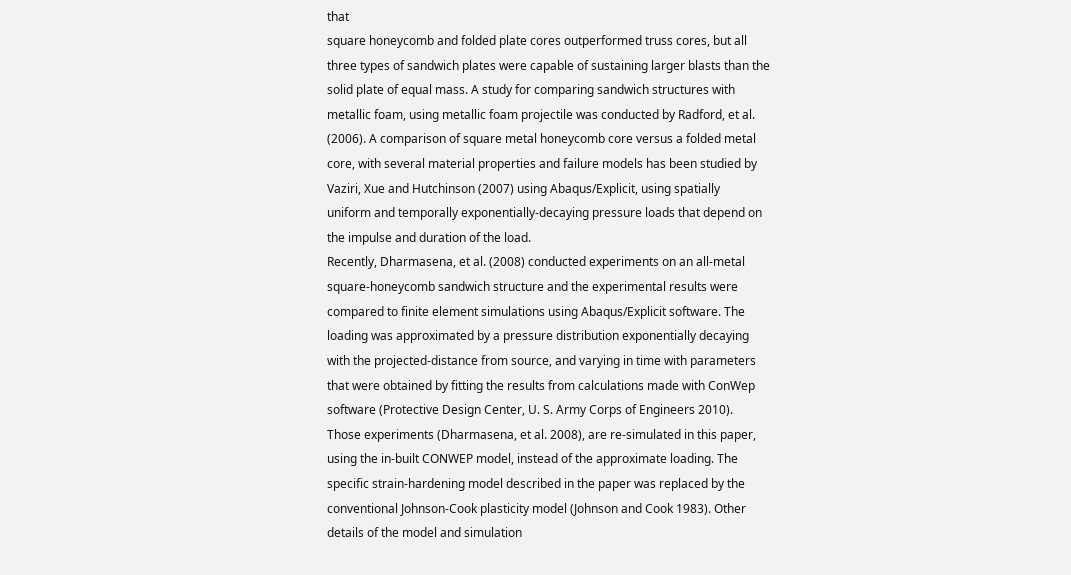that
square honeycomb and folded plate cores outperformed truss cores, but all
three types of sandwich plates were capable of sustaining larger blasts than the
solid plate of equal mass. A study for comparing sandwich structures with
metallic foam, using metallic foam projectile was conducted by Radford, et al.
(2006). A comparison of square metal honeycomb core versus a folded metal
core, with several material properties and failure models has been studied by
Vaziri, Xue and Hutchinson (2007) using Abaqus/Explicit, using spatially
uniform and temporally exponentially-decaying pressure loads that depend on
the impulse and duration of the load.
Recently, Dharmasena, et al. (2008) conducted experiments on an all-metal
square-honeycomb sandwich structure and the experimental results were
compared to finite element simulations using Abaqus/Explicit software. The
loading was approximated by a pressure distribution exponentially decaying
with the projected-distance from source, and varying in time with parameters
that were obtained by fitting the results from calculations made with ConWep
software (Protective Design Center, U. S. Army Corps of Engineers 2010).
Those experiments (Dharmasena, et al. 2008), are re-simulated in this paper,
using the in-built CONWEP model, instead of the approximate loading. The
specific strain-hardening model described in the paper was replaced by the
conventional Johnson-Cook plasticity model (Johnson and Cook 1983). Other
details of the model and simulation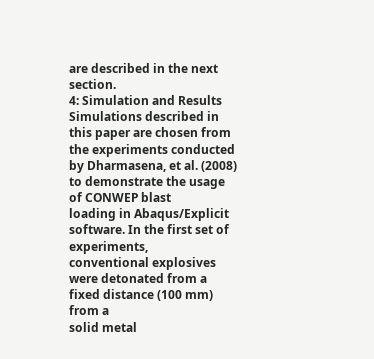are described in the next section.
4: Simulation and Results
Simulations described in this paper are chosen from the experiments conducted
by Dharmasena, et al. (2008) to demonstrate the usage of CONWEP blast
loading in Abaqus/Explicit software. In the first set of experiments,
conventional explosives were detonated from a fixed distance (100 mm) from a
solid metal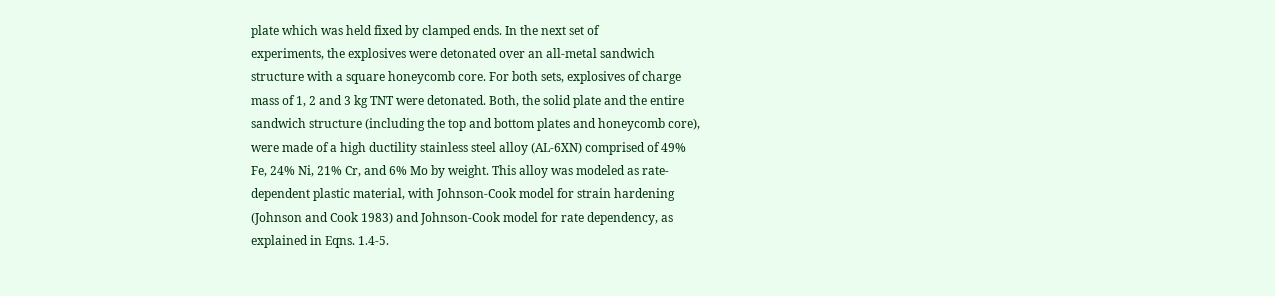plate which was held fixed by clamped ends. In the next set of
experiments, the explosives were detonated over an all-metal sandwich
structure with a square honeycomb core. For both sets, explosives of charge
mass of 1, 2 and 3 kg TNT were detonated. Both, the solid plate and the entire
sandwich structure (including the top and bottom plates and honeycomb core),
were made of a high ductility stainless steel alloy (AL-6XN) comprised of 49%
Fe, 24% Ni, 21% Cr, and 6% Mo by weight. This alloy was modeled as rate-
dependent plastic material, with Johnson-Cook model for strain hardening
(Johnson and Cook 1983) and Johnson-Cook model for rate dependency, as
explained in Eqns. 1.4-5.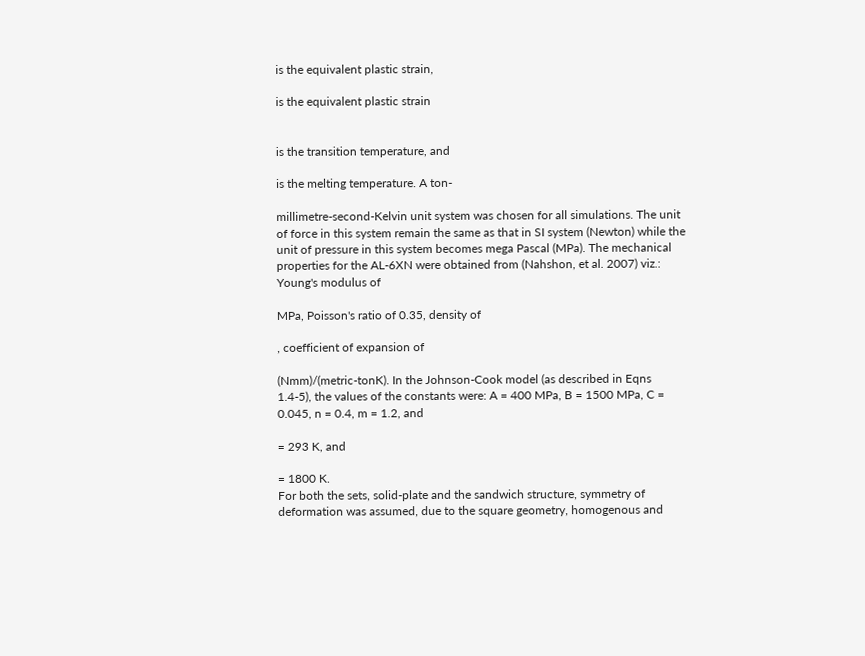is the equivalent plastic strain,

is the equivalent plastic strain


is the transition temperature, and

is the melting temperature. A ton-

millimetre-second-Kelvin unit system was chosen for all simulations. The unit
of force in this system remain the same as that in SI system (Newton) while the
unit of pressure in this system becomes mega Pascal (MPa). The mechanical
properties for the AL-6XN were obtained from (Nahshon, et al. 2007) viz.:
Young's modulus of

MPa, Poisson's ratio of 0.35, density of

, coefficient of expansion of

(Nmm)/(metric-tonK). In the Johnson-Cook model (as described in Eqns
1.4-5), the values of the constants were: A = 400 MPa, B = 1500 MPa, C =
0.045, n = 0.4, m = 1.2, and

= 293 K, and

= 1800 K.
For both the sets, solid-plate and the sandwich structure, symmetry of
deformation was assumed, due to the square geometry, homogenous and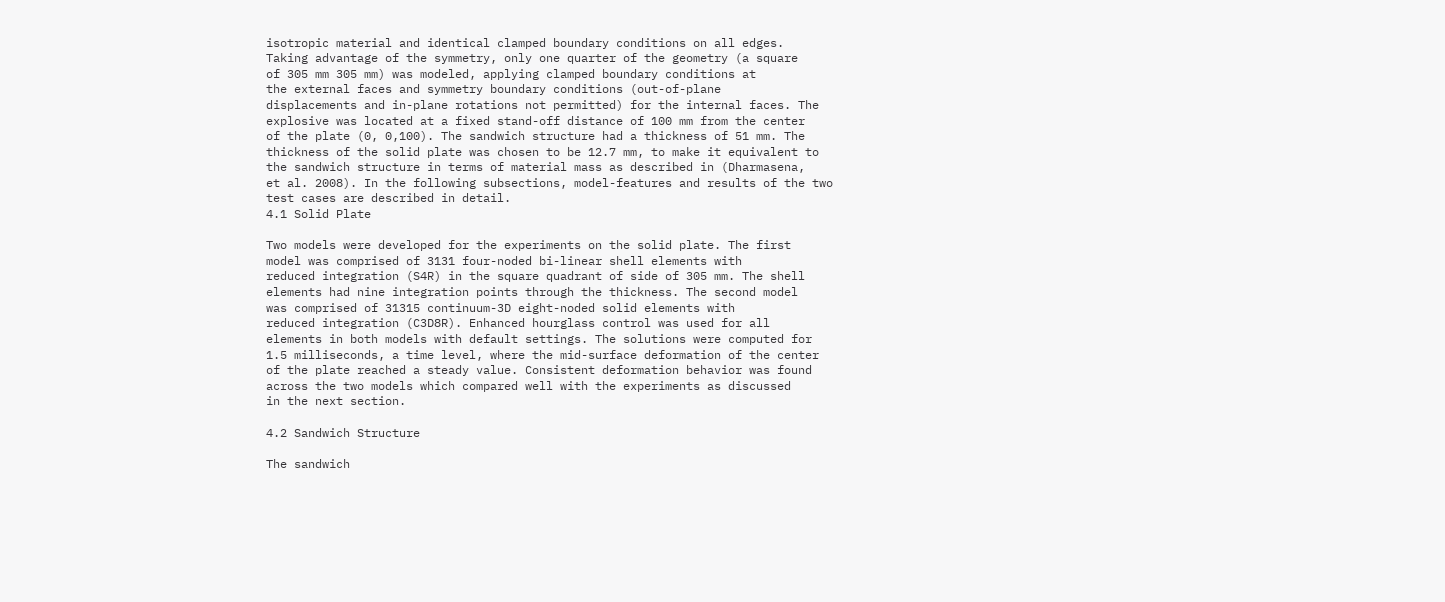isotropic material and identical clamped boundary conditions on all edges.
Taking advantage of the symmetry, only one quarter of the geometry (a square
of 305 mm 305 mm) was modeled, applying clamped boundary conditions at
the external faces and symmetry boundary conditions (out-of-plane
displacements and in-plane rotations not permitted) for the internal faces. The
explosive was located at a fixed stand-off distance of 100 mm from the center
of the plate (0, 0,100). The sandwich structure had a thickness of 51 mm. The
thickness of the solid plate was chosen to be 12.7 mm, to make it equivalent to
the sandwich structure in terms of material mass as described in (Dharmasena,
et al. 2008). In the following subsections, model-features and results of the two
test cases are described in detail.
4.1 Solid Plate

Two models were developed for the experiments on the solid plate. The first
model was comprised of 3131 four-noded bi-linear shell elements with
reduced integration (S4R) in the square quadrant of side of 305 mm. The shell
elements had nine integration points through the thickness. The second model
was comprised of 31315 continuum-3D eight-noded solid elements with
reduced integration (C3D8R). Enhanced hourglass control was used for all
elements in both models with default settings. The solutions were computed for
1.5 milliseconds, a time level, where the mid-surface deformation of the center
of the plate reached a steady value. Consistent deformation behavior was found
across the two models which compared well with the experiments as discussed
in the next section.

4.2 Sandwich Structure

The sandwich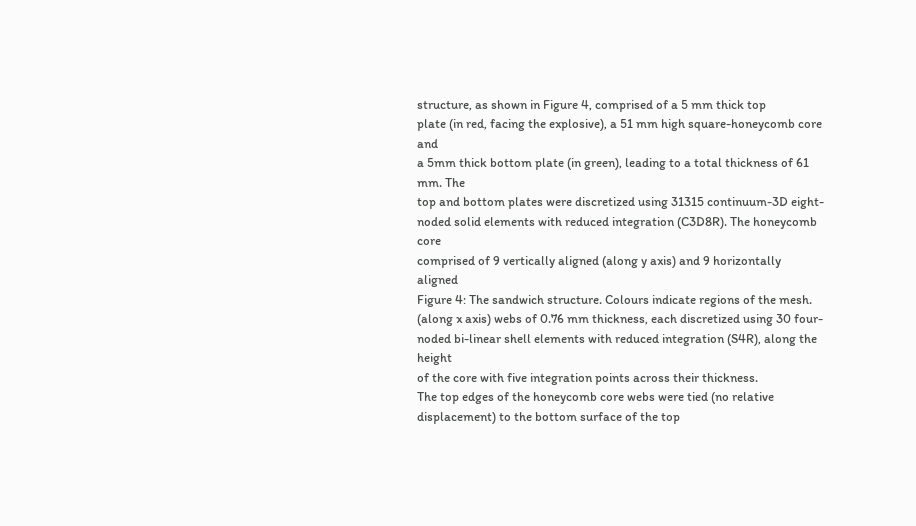structure, as shown in Figure 4, comprised of a 5 mm thick top
plate (in red, facing the explosive), a 51 mm high square-honeycomb core and
a 5mm thick bottom plate (in green), leading to a total thickness of 61 mm. The
top and bottom plates were discretized using 31315 continuum-3D eight-
noded solid elements with reduced integration (C3D8R). The honeycomb core
comprised of 9 vertically aligned (along y axis) and 9 horizontally aligned
Figure 4: The sandwich structure. Colours indicate regions of the mesh.
(along x axis) webs of 0.76 mm thickness, each discretized using 30 four-
noded bi-linear shell elements with reduced integration (S4R), along the height
of the core with five integration points across their thickness.
The top edges of the honeycomb core webs were tied (no relative
displacement) to the bottom surface of the top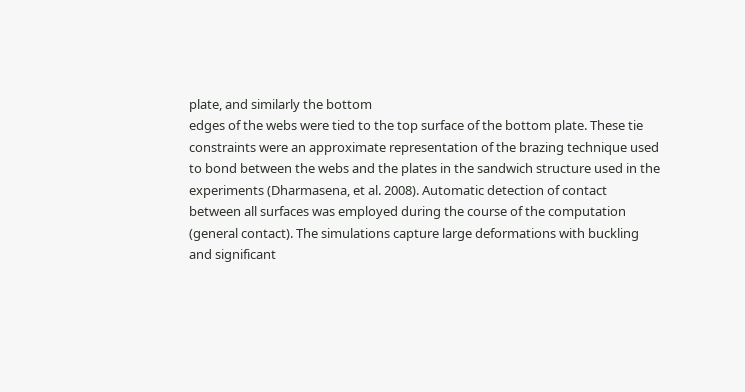plate, and similarly the bottom
edges of the webs were tied to the top surface of the bottom plate. These tie
constraints were an approximate representation of the brazing technique used
to bond between the webs and the plates in the sandwich structure used in the
experiments (Dharmasena, et al. 2008). Automatic detection of contact
between all surfaces was employed during the course of the computation
(general contact). The simulations capture large deformations with buckling
and significant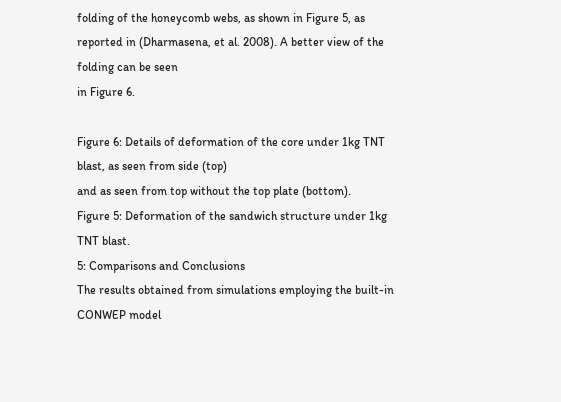folding of the honeycomb webs, as shown in Figure 5, as
reported in (Dharmasena, et al. 2008). A better view of the folding can be seen
in Figure 6.

Figure 6: Details of deformation of the core under 1kg TNT blast, as seen from side (top)
and as seen from top without the top plate (bottom).
Figure 5: Deformation of the sandwich structure under 1kg TNT blast.
5: Comparisons and Conclusions
The results obtained from simulations employing the built-in CONWEP model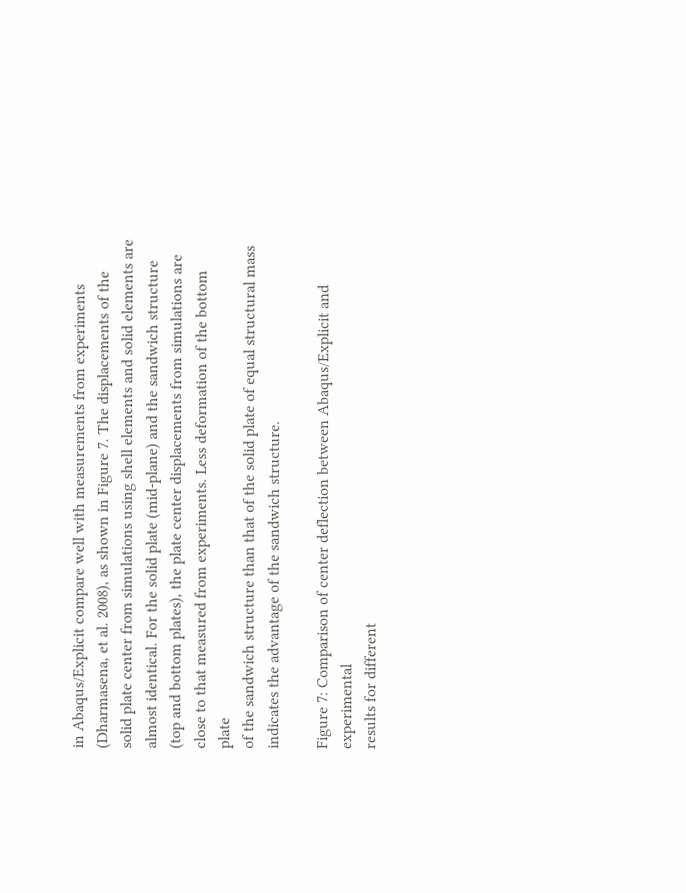in Abaqus/Explicit compare well with measurements from experiments
(Dharmasena, et al. 2008), as shown in Figure 7. The displacements of the
solid plate center from simulations using shell elements and solid elements are
almost identical. For the solid plate (mid-plane) and the sandwich structure
(top and bottom plates), the plate center displacements from simulations are
close to that measured from experiments. Less deformation of the bottom plate
of the sandwich structure than that of the solid plate of equal structural mass
indicates the advantage of the sandwich structure.

Figure 7: Comparison of center deflection between Abaqus/Explicit and experimental
results for different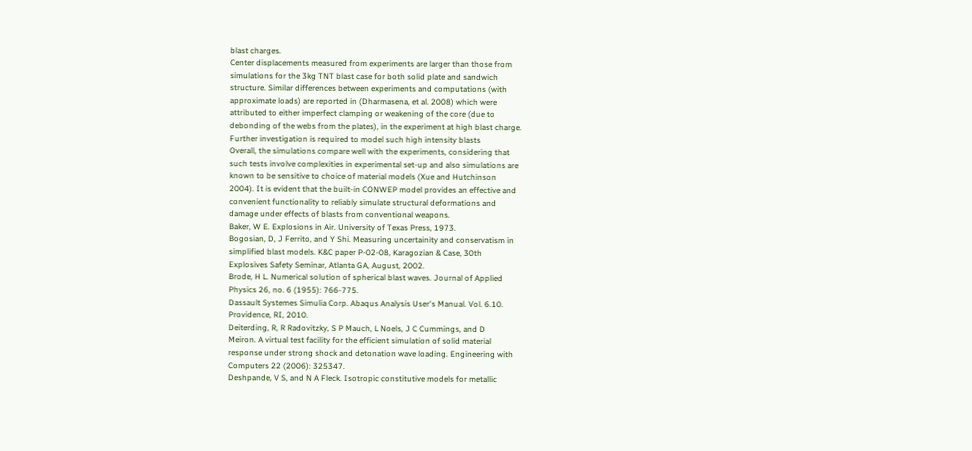blast charges.
Center displacements measured from experiments are larger than those from
simulations for the 3kg TNT blast case for both solid plate and sandwich
structure. Similar differences between experiments and computations (with
approximate loads) are reported in (Dharmasena, et al. 2008) which were
attributed to either imperfect clamping or weakening of the core (due to
debonding of the webs from the plates), in the experiment at high blast charge.
Further investigation is required to model such high intensity blasts
Overall, the simulations compare well with the experiments, considering that
such tests involve complexities in experimental set-up and also simulations are
known to be sensitive to choice of material models (Xue and Hutchinson
2004). It is evident that the built-in CONWEP model provides an effective and
convenient functionality to reliably simulate structural deformations and
damage under effects of blasts from conventional weapons.
Baker, W E. Explosions in Air. University of Texas Press, 1973.
Bogosian, D, J Ferrito, and Y Shi. Measuring uncertainity and conservatism in
simplified blast models. K&C paper P-02-08, Karagozian & Case, 30th
Explosives Safety Seminar, Atlanta GA, August, 2002.
Brode, H L. Numerical solution of spherical blast waves. Journal of Applied
Physics 26, no. 6 (1955): 766-775.
Dassault Systemes Simulia Corp. Abaqus Analysis User's Manual. Vol. 6.10.
Providence, RI, 2010.
Deiterding, R, R Radovitzky, S P Mauch, L Noels, J C Cummings, and D
Meiron. A virtual test facility for the efficient simulation of solid material
response under strong shock and detonation wave loading. Engineering with
Computers 22 (2006): 325347.
Deshpande, V S, and N A Fleck. Isotropic constitutive models for metallic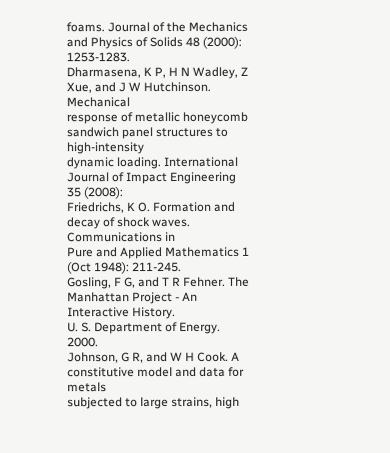foams. Journal of the Mechanics and Physics of Solids 48 (2000): 1253-1283.
Dharmasena, K P, H N Wadley, Z Xue, and J W Hutchinson. Mechanical
response of metallic honeycomb sandwich panel structures to high-intensity
dynamic loading. International Journal of Impact Engineering 35 (2008):
Friedrichs, K O. Formation and decay of shock waves. Communications in
Pure and Applied Mathematics 1 (Oct 1948): 211-245.
Gosling, F G, and T R Fehner. The Manhattan Project - An Interactive History.
U. S. Department of Energy. 2000.
Johnson, G R, and W H Cook. A constitutive model and data for metals
subjected to large strains, high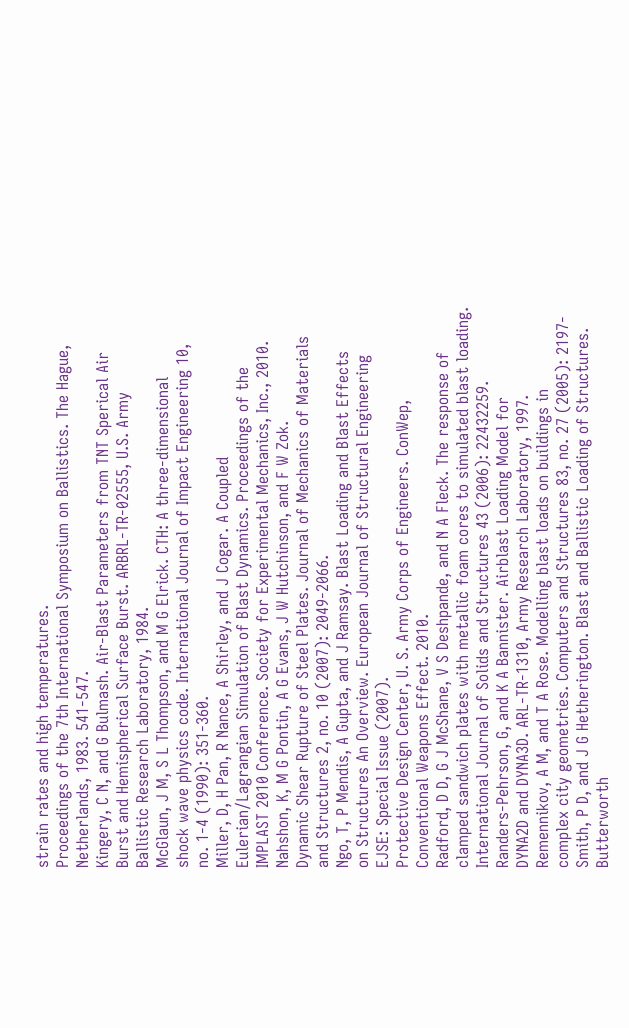strain rates and high temperatures.
Proceedings of the 7th International Symposium on Ballistics. The Hague,
Netherlands, 1983. 541-547.
Kingery, C N, and G Bulmash. Air-Blast Parameters from TNT Sperical Air
Burst and Hemispherical Surface Burst. ARBRL-TR-02555, U.S. Army
Ballistic Research Laboratory, 1984.
McGlaun, J M, S L Thompson, and M G Elrick. CTH: A three-dimensional
shock wave physics code. International Journal of Impact Engineering 10,
no. 1-4 (1990): 351-360.
Miller, D, H Pan, R Nance, A Shirley, and J Cogar. A Coupled
Eulerian/Lagrangian Simulation of Blast Dynamics. Proceedings of the
IMPLAST 2010 Conference. Society for Experimental Mechanics, Inc., 2010.
Nahshon, K, M G Pontin, A G Evans, J W Hutchinson, and F W Zok.
Dynamic Shear Rupture of Steel Plates. Journal of Mechanics of Materials
and Structures 2, no. 10 (2007): 2049-2066.
Ngo, T, P Mendis, A Gupta, and J Ramsay. Blast Loading and Blast Effects
on Structures An Overview. European Journal of Structural Engineering
EJSE: Special Issue (2007).
Protective Design Center, U. S. Army Corps of Engineers. ConWep,
Conventional Weapons Effect. 2010.
Radford, D D, G J McShane, V S Deshpande, and N A Fleck. The response of
clamped sandwich plates with metallic foam cores to simulated blast loading.
International Journal of Solids and Structures 43 (2006): 22432259.
Randers-Pehrson, G, and K A Bannister. Airblast Loading Model for
DYNA2D and DYNA3D. ARL-TR-1310, Army Research Laboratory, 1997.
Remennikov, A M, and T A Rose. Modelling blast loads on buildings in
complex city geometries. Computers and Structures 83, no. 27 (2005): 2197-
Smith, P D, and J G Hetherington. Blast and Ballistic Loading of Structures.
Butterworth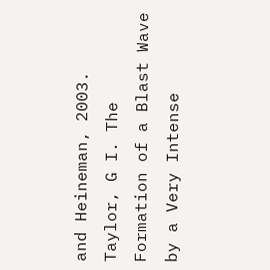and Heineman, 2003.
Taylor, G I. The Formation of a Blast Wave by a Very Intense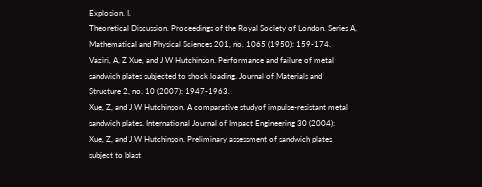Explosion. I.
Theoretical Discussion. Proceedings of the Royal Society of London. Series A,
Mathematical and Physical Sciences 201, no. 1065 (1950): 159-174.
Vaziri, A, Z Xue, and J W Hutchinson. Performance and failure of metal
sandwich plates subjected to shock loading. Journal of Materials and
Structure 2, no. 10 (2007): 1947-1963.
Xue, Z, and J W Hutchinson. A comparative studyof impulse-resistant metal
sandwich plates. International Journal of Impact Engineering 30 (2004):
Xue, Z, and J W Hutchinson. Preliminary assessment of sandwich plates
subject to blast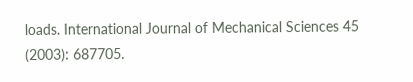loads. International Journal of Mechanical Sciences 45
(2003): 687705.